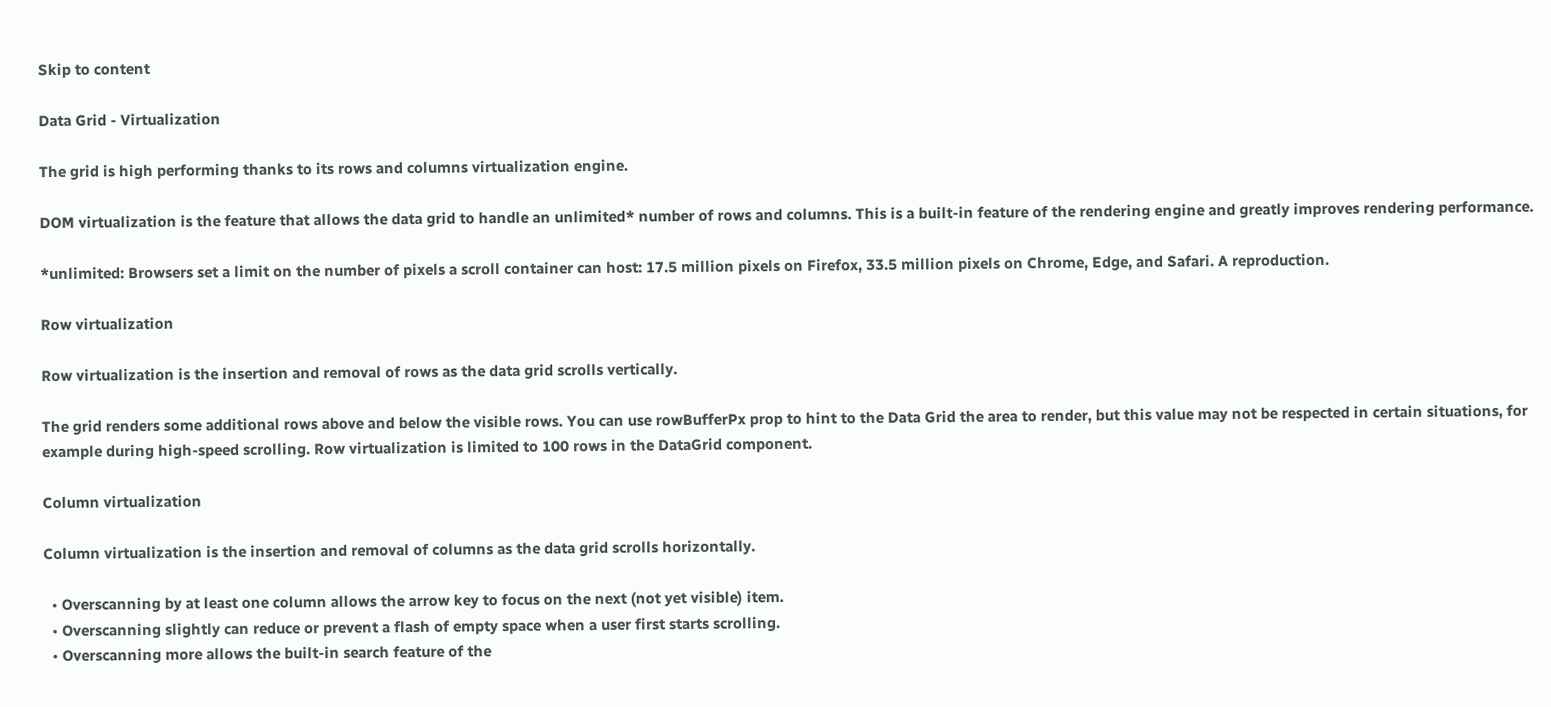Skip to content

Data Grid - Virtualization

The grid is high performing thanks to its rows and columns virtualization engine.

DOM virtualization is the feature that allows the data grid to handle an unlimited* number of rows and columns. This is a built-in feature of the rendering engine and greatly improves rendering performance.

*unlimited: Browsers set a limit on the number of pixels a scroll container can host: 17.5 million pixels on Firefox, 33.5 million pixels on Chrome, Edge, and Safari. A reproduction.

Row virtualization

Row virtualization is the insertion and removal of rows as the data grid scrolls vertically.

The grid renders some additional rows above and below the visible rows. You can use rowBufferPx prop to hint to the Data Grid the area to render, but this value may not be respected in certain situations, for example during high-speed scrolling. Row virtualization is limited to 100 rows in the DataGrid component.

Column virtualization

Column virtualization is the insertion and removal of columns as the data grid scrolls horizontally.

  • Overscanning by at least one column allows the arrow key to focus on the next (not yet visible) item.
  • Overscanning slightly can reduce or prevent a flash of empty space when a user first starts scrolling.
  • Overscanning more allows the built-in search feature of the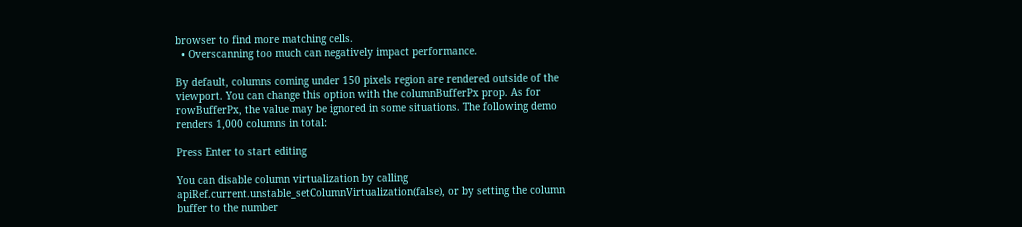browser to find more matching cells.
  • Overscanning too much can negatively impact performance.

By default, columns coming under 150 pixels region are rendered outside of the viewport. You can change this option with the columnBufferPx prop. As for rowBufferPx, the value may be ignored in some situations. The following demo renders 1,000 columns in total:

Press Enter to start editing

You can disable column virtualization by calling apiRef.current.unstable_setColumnVirtualization(false), or by setting the column buffer to the number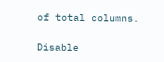of total columns.

Disable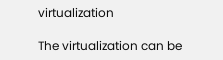virtualization

The virtualization can be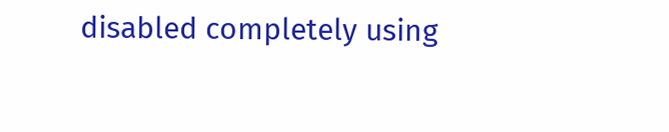disabled completely using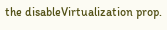the disableVirtualization prop.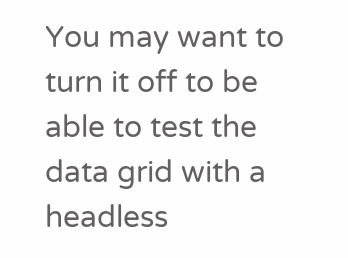You may want to turn it off to be able to test the data grid with a headless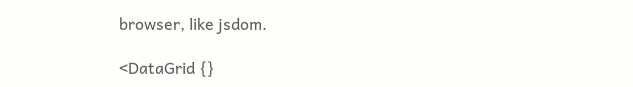browser, like jsdom.

<DataGrid {}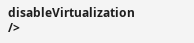disableVirtualization />